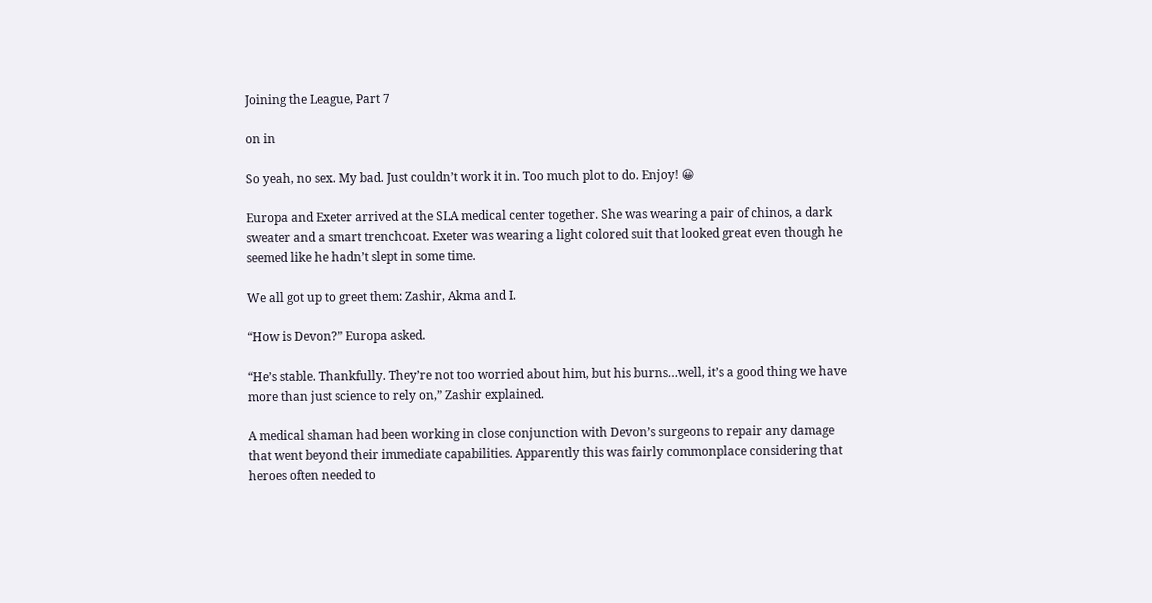Joining the League, Part 7

on in

So yeah, no sex. My bad. Just couldn’t work it in. Too much plot to do. Enjoy! 😀

Europa and Exeter arrived at the SLA medical center together. She was wearing a pair of chinos, a dark sweater and a smart trenchcoat. Exeter was wearing a light colored suit that looked great even though he seemed like he hadn’t slept in some time.

We all got up to greet them: Zashir, Akma and I.

“How is Devon?” Europa asked.

“He’s stable. Thankfully. They’re not too worried about him, but his burns…well, it’s a good thing we have more than just science to rely on,” Zashir explained.

A medical shaman had been working in close conjunction with Devon’s surgeons to repair any damage that went beyond their immediate capabilities. Apparently this was fairly commonplace considering that heroes often needed to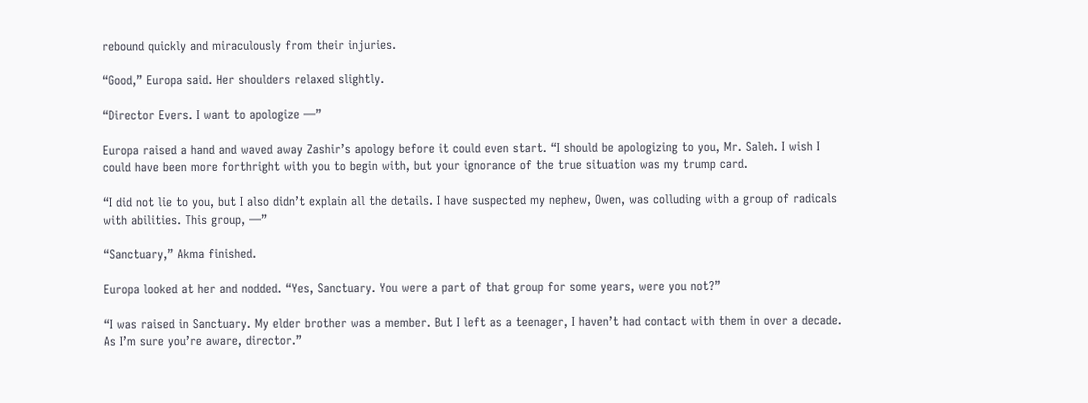rebound quickly and miraculously from their injuries.

“Good,” Europa said. Her shoulders relaxed slightly.

“Director Evers. I want to apologize —”

Europa raised a hand and waved away Zashir’s apology before it could even start. “I should be apologizing to you, Mr. Saleh. I wish I could have been more forthright with you to begin with, but your ignorance of the true situation was my trump card.

“I did not lie to you, but I also didn’t explain all the details. I have suspected my nephew, Owen, was colluding with a group of radicals with abilities. This group, —”

“Sanctuary,” Akma finished.

Europa looked at her and nodded. “Yes, Sanctuary. You were a part of that group for some years, were you not?”

“I was raised in Sanctuary. My elder brother was a member. But I left as a teenager, I haven’t had contact with them in over a decade. As I’m sure you’re aware, director.”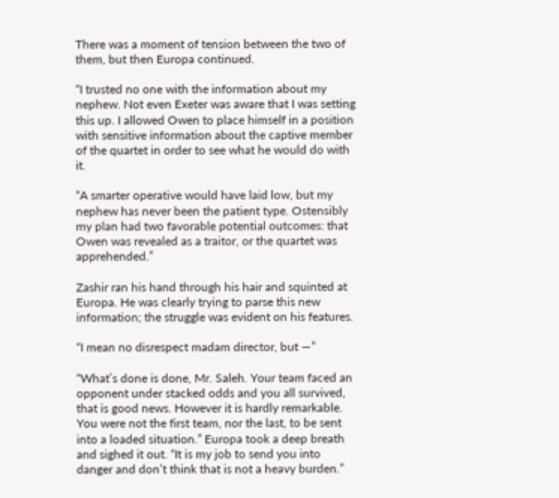There was a moment of tension between the two of them, but then Europa continued.

“I trusted no one with the information about my nephew. Not even Exeter was aware that I was setting this up. I allowed Owen to place himself in a position with sensitive information about the captive member of the quartet in order to see what he would do with it.

“A smarter operative would have laid low, but my nephew has never been the patient type. Ostensibly my plan had two favorable potential outcomes: that Owen was revealed as a traitor, or the quartet was apprehended.”

Zashir ran his hand through his hair and squinted at Europa. He was clearly trying to parse this new information; the struggle was evident on his features.

“I mean no disrespect madam director, but —”

“What’s done is done, Mr. Saleh. Your team faced an opponent under stacked odds and you all survived, that is good news. However it is hardly remarkable. You were not the first team, nor the last, to be sent into a loaded situation.” Europa took a deep breath and sighed it out. “It is my job to send you into danger and don’t think that is not a heavy burden.”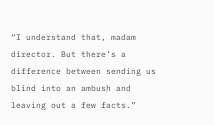“I understand that, madam director. But there’s a difference between sending us blind into an ambush and leaving out a few facts.”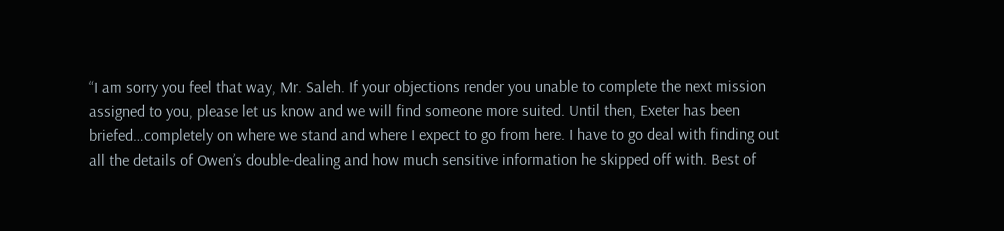“I am sorry you feel that way, Mr. Saleh. If your objections render you unable to complete the next mission assigned to you, please let us know and we will find someone more suited. Until then, Exeter has been briefed…completely on where we stand and where I expect to go from here. I have to go deal with finding out all the details of Owen’s double-dealing and how much sensitive information he skipped off with. Best of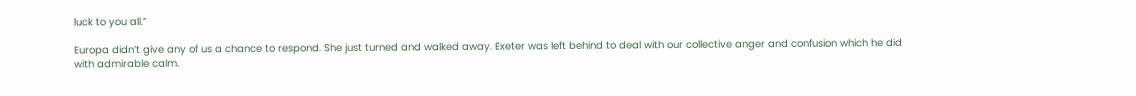luck to you all.”

Europa didn’t give any of us a chance to respond. She just turned and walked away. Exeter was left behind to deal with our collective anger and confusion which he did with admirable calm.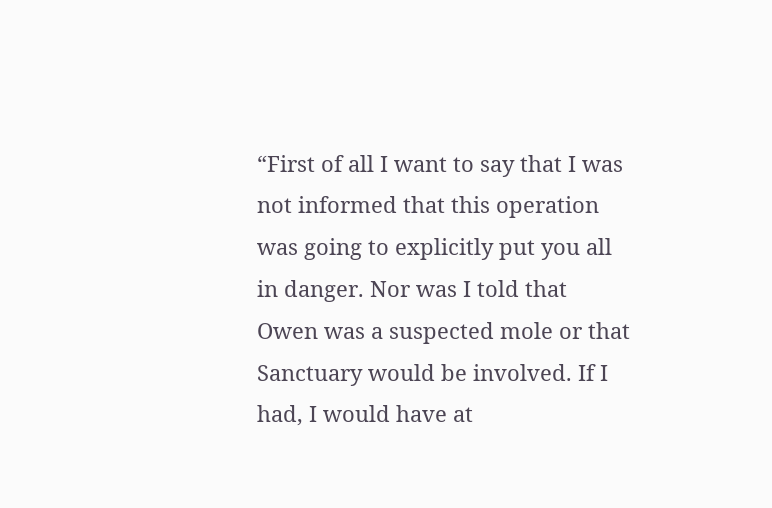“First of all I want to say that I was not informed that this operation was going to explicitly put you all in danger. Nor was I told that Owen was a suspected mole or that Sanctuary would be involved. If I had, I would have at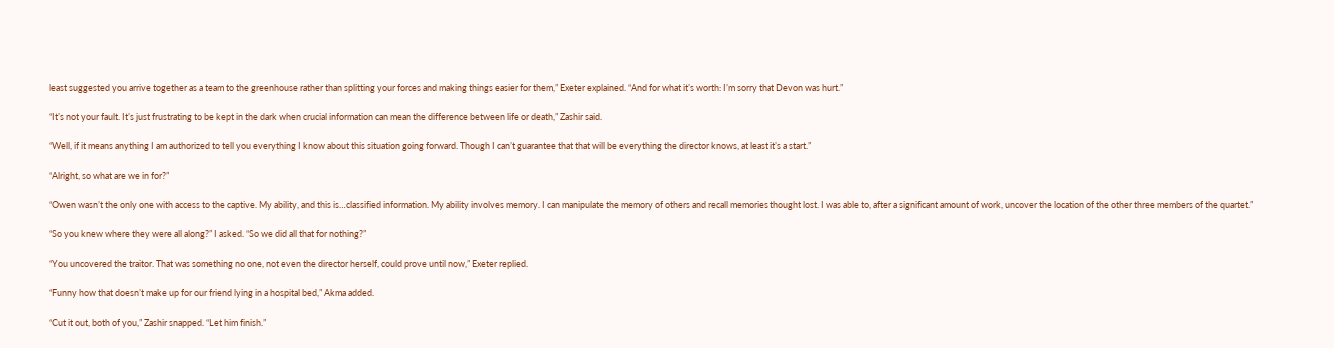least suggested you arrive together as a team to the greenhouse rather than splitting your forces and making things easier for them,” Exeter explained. “And for what it’s worth: I’m sorry that Devon was hurt.”

“It’s not your fault. It’s just frustrating to be kept in the dark when crucial information can mean the difference between life or death,” Zashir said.

“Well, if it means anything I am authorized to tell you everything I know about this situation going forward. Though I can’t guarantee that that will be everything the director knows, at least it’s a start.”

“Alright, so what are we in for?”

“Owen wasn’t the only one with access to the captive. My ability, and this is…classified information. My ability involves memory. I can manipulate the memory of others and recall memories thought lost. I was able to, after a significant amount of work, uncover the location of the other three members of the quartet.”

“So you knew where they were all along?” I asked. “So we did all that for nothing?”

“You uncovered the traitor. That was something no one, not even the director herself, could prove until now,” Exeter replied.

“Funny how that doesn’t make up for our friend lying in a hospital bed,” Akma added.

“Cut it out, both of you,” Zashir snapped. “Let him finish.”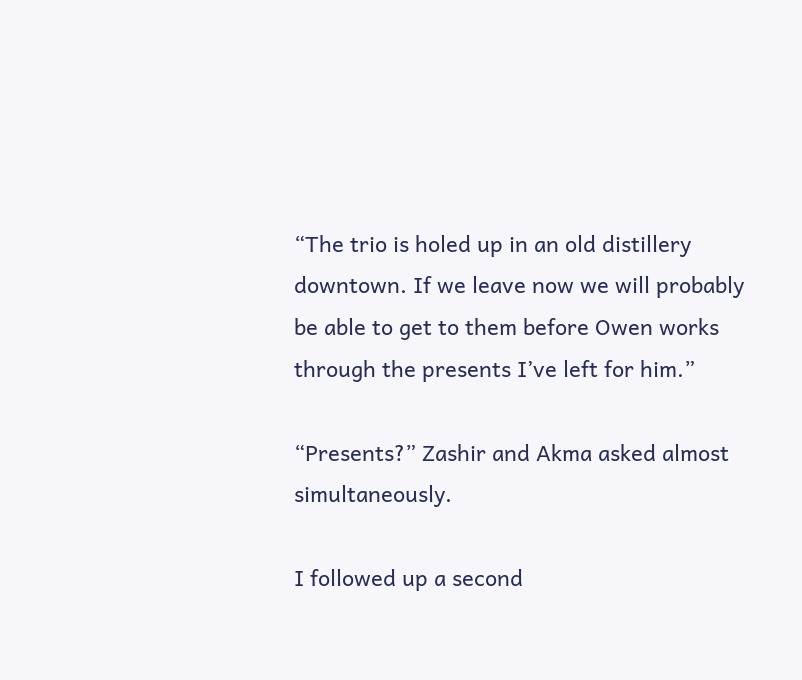“The trio is holed up in an old distillery downtown. If we leave now we will probably be able to get to them before Owen works through the presents I’ve left for him.”

“Presents?” Zashir and Akma asked almost simultaneously.

I followed up a second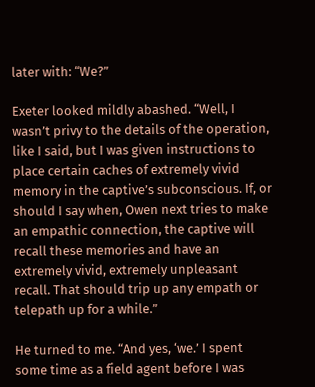later with: “We?”

Exeter looked mildly abashed. “Well, I wasn’t privy to the details of the operation, like I said, but I was given instructions to place certain caches of extremely vivid memory in the captive’s subconscious. If, or should I say when, Owen next tries to make an empathic connection, the captive will recall these memories and have an extremely vivid, extremely unpleasant recall. That should trip up any empath or telepath up for a while.”

He turned to me. “And yes, ‘we.’ I spent some time as a field agent before I was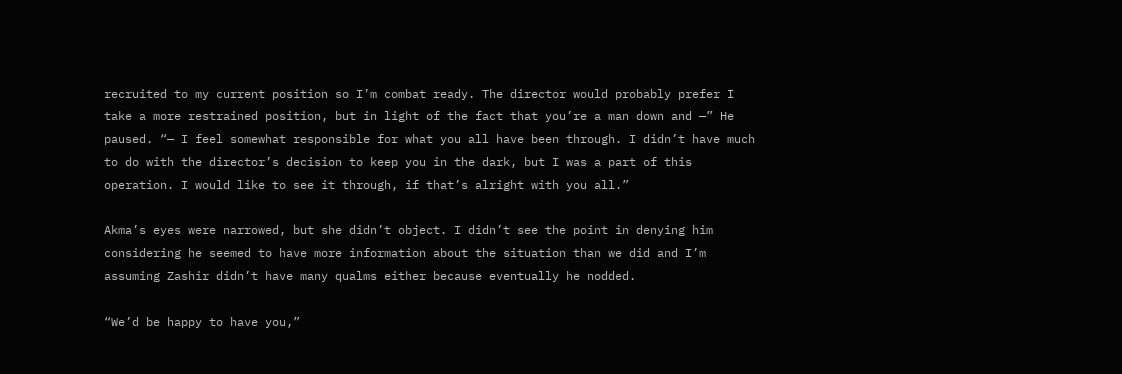recruited to my current position so I’m combat ready. The director would probably prefer I take a more restrained position, but in light of the fact that you’re a man down and —” He paused. “— I feel somewhat responsible for what you all have been through. I didn’t have much to do with the director’s decision to keep you in the dark, but I was a part of this operation. I would like to see it through, if that’s alright with you all.”

Akma’s eyes were narrowed, but she didn’t object. I didn’t see the point in denying him considering he seemed to have more information about the situation than we did and I’m assuming Zashir didn’t have many qualms either because eventually he nodded.

“We’d be happy to have you,”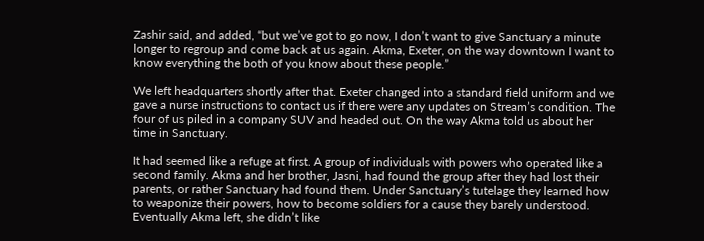Zashir said, and added, “but we’ve got to go now, I don’t want to give Sanctuary a minute longer to regroup and come back at us again. Akma, Exeter, on the way downtown I want to know everything the both of you know about these people.”

We left headquarters shortly after that. Exeter changed into a standard field uniform and we  gave a nurse instructions to contact us if there were any updates on Stream’s condition. The four of us piled in a company SUV and headed out. On the way Akma told us about her time in Sanctuary.

It had seemed like a refuge at first. A group of individuals with powers who operated like a second family. Akma and her brother, Jasni, had found the group after they had lost their parents, or rather Sanctuary had found them. Under Sanctuary’s tutelage they learned how to weaponize their powers, how to become soldiers for a cause they barely understood. Eventually Akma left, she didn’t like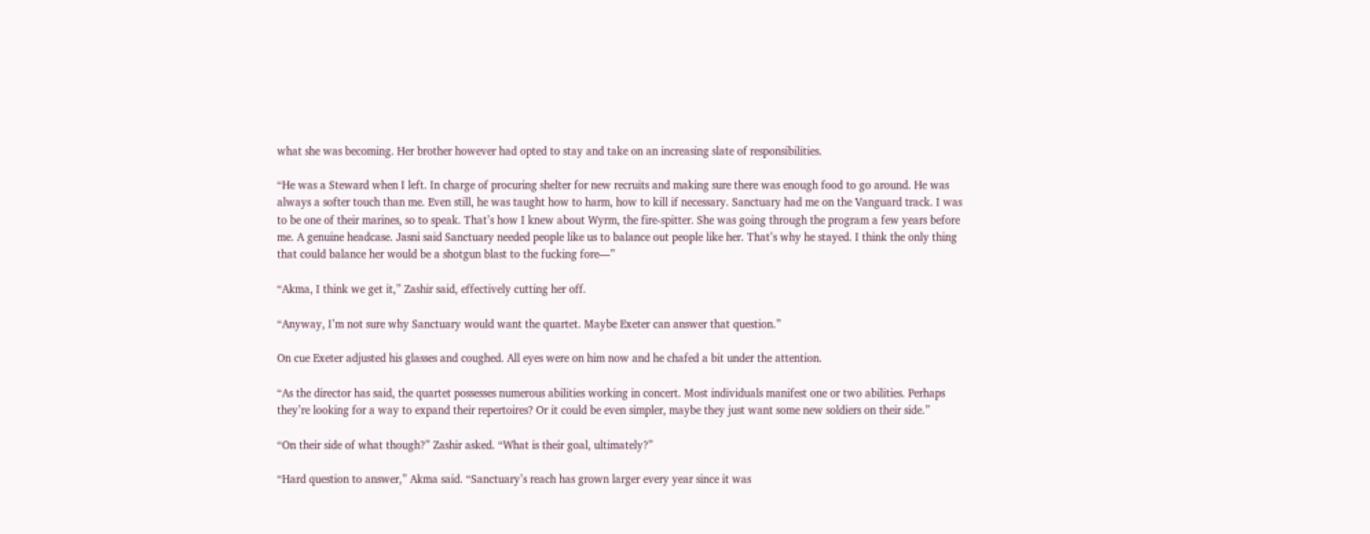what she was becoming. Her brother however had opted to stay and take on an increasing slate of responsibilities.

“He was a Steward when I left. In charge of procuring shelter for new recruits and making sure there was enough food to go around. He was always a softer touch than me. Even still, he was taught how to harm, how to kill if necessary. Sanctuary had me on the Vanguard track. I was to be one of their marines, so to speak. That’s how I knew about Wyrm, the fire-spitter. She was going through the program a few years before me. A genuine headcase. Jasni said Sanctuary needed people like us to balance out people like her. That’s why he stayed. I think the only thing that could balance her would be a shotgun blast to the fucking fore—”

“Akma, I think we get it,” Zashir said, effectively cutting her off.

“Anyway, I’m not sure why Sanctuary would want the quartet. Maybe Exeter can answer that question.”

On cue Exeter adjusted his glasses and coughed. All eyes were on him now and he chafed a bit under the attention.

“As the director has said, the quartet possesses numerous abilities working in concert. Most individuals manifest one or two abilities. Perhaps they’re looking for a way to expand their repertoires? Or it could be even simpler, maybe they just want some new soldiers on their side.”

“On their side of what though?” Zashir asked. “What is their goal, ultimately?”

“Hard question to answer,” Akma said. “Sanctuary’s reach has grown larger every year since it was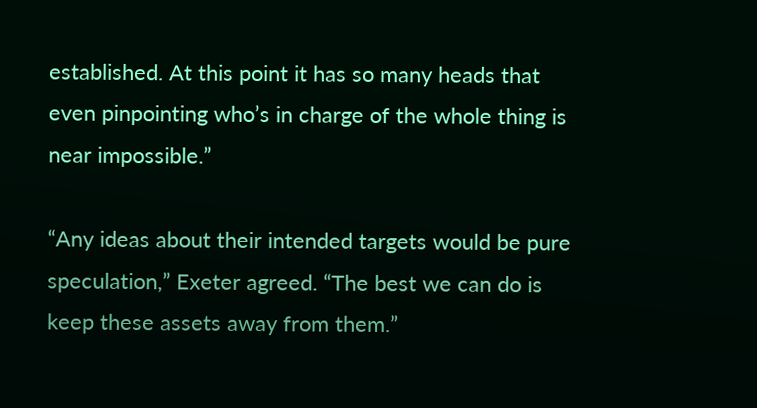established. At this point it has so many heads that even pinpointing who’s in charge of the whole thing is near impossible.”

“Any ideas about their intended targets would be pure speculation,” Exeter agreed. “The best we can do is keep these assets away from them.”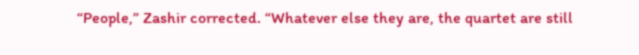“People,” Zashir corrected. “Whatever else they are, the quartet are still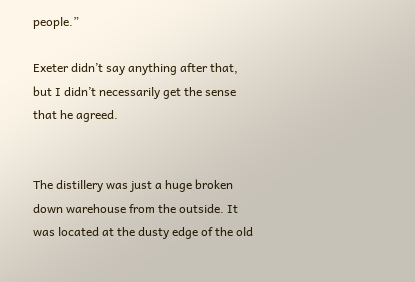people.”

Exeter didn’t say anything after that, but I didn’t necessarily get the sense that he agreed.


The distillery was just a huge broken down warehouse from the outside. It was located at the dusty edge of the old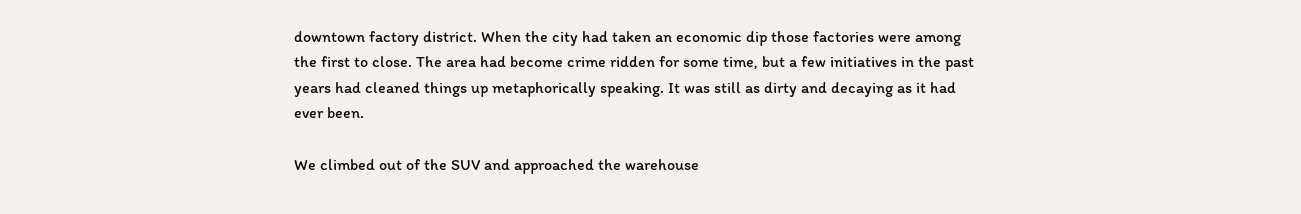downtown factory district. When the city had taken an economic dip those factories were among the first to close. The area had become crime ridden for some time, but a few initiatives in the past years had cleaned things up metaphorically speaking. It was still as dirty and decaying as it had ever been.

We climbed out of the SUV and approached the warehouse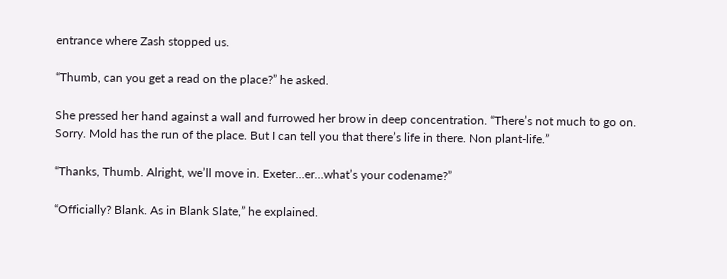entrance where Zash stopped us.

“Thumb, can you get a read on the place?” he asked.

She pressed her hand against a wall and furrowed her brow in deep concentration. “There’s not much to go on. Sorry. Mold has the run of the place. But I can tell you that there’s life in there. Non plant-life.”

“Thanks, Thumb. Alright, we’ll move in. Exeter…er…what’s your codename?”

“Officially? Blank. As in Blank Slate,” he explained.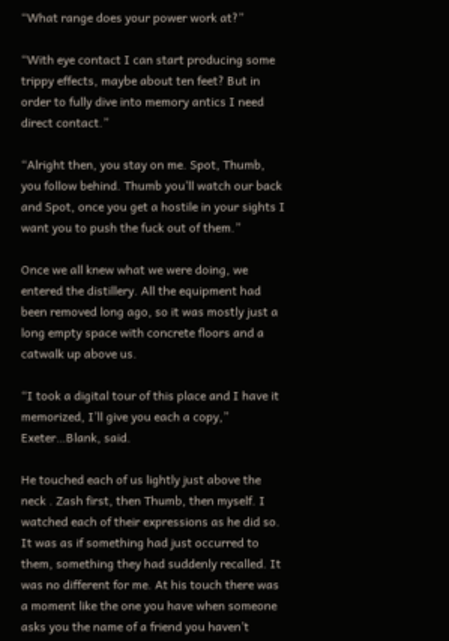“What range does your power work at?”

“With eye contact I can start producing some trippy effects, maybe about ten feet? But in order to fully dive into memory antics I need direct contact.”

“Alright then, you stay on me. Spot, Thumb, you follow behind. Thumb you’ll watch our back and Spot, once you get a hostile in your sights I want you to push the fuck out of them.”

Once we all knew what we were doing, we entered the distillery. All the equipment had been removed long ago, so it was mostly just a long empty space with concrete floors and a catwalk up above us.

“I took a digital tour of this place and I have it memorized, I’ll give you each a copy,” Exeter…Blank, said.

He touched each of us lightly just above the neck . Zash first, then Thumb, then myself. I watched each of their expressions as he did so. It was as if something had just occurred to them, something they had suddenly recalled. It was no different for me. At his touch there was a moment like the one you have when someone asks you the name of a friend you haven’t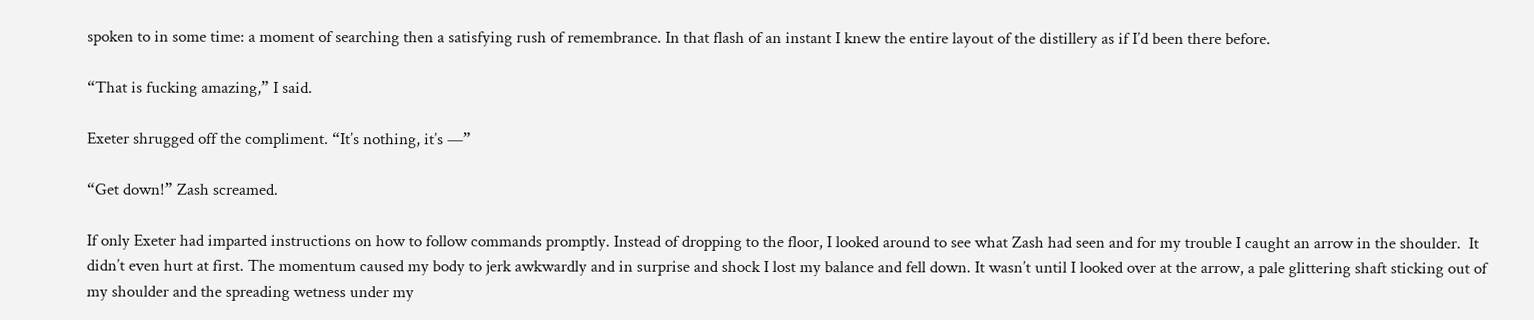spoken to in some time: a moment of searching then a satisfying rush of remembrance. In that flash of an instant I knew the entire layout of the distillery as if I’d been there before.

“That is fucking amazing,” I said.

Exeter shrugged off the compliment. “It’s nothing, it’s —”

“Get down!” Zash screamed.

If only Exeter had imparted instructions on how to follow commands promptly. Instead of dropping to the floor, I looked around to see what Zash had seen and for my trouble I caught an arrow in the shoulder.  It didn’t even hurt at first. The momentum caused my body to jerk awkwardly and in surprise and shock I lost my balance and fell down. It wasn’t until I looked over at the arrow, a pale glittering shaft sticking out of my shoulder and the spreading wetness under my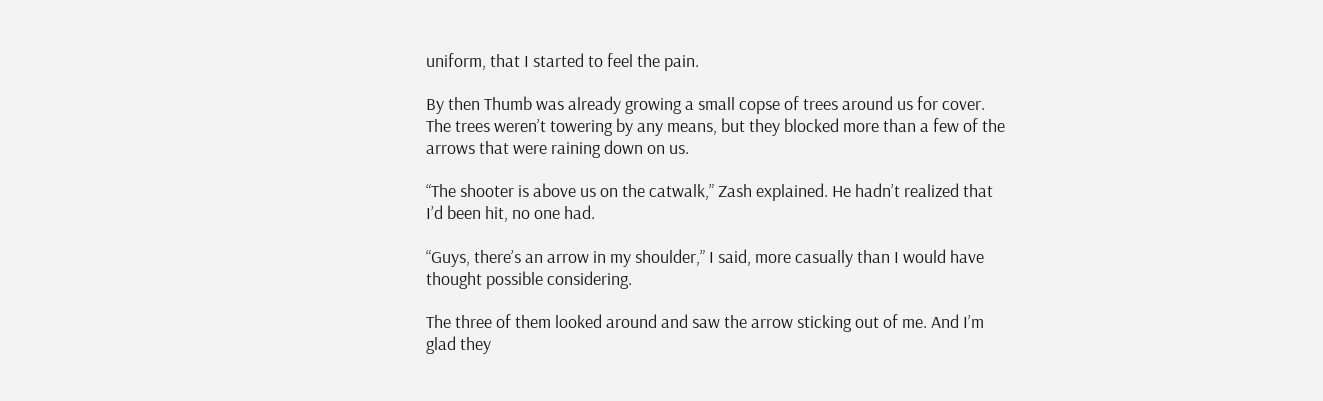uniform, that I started to feel the pain.

By then Thumb was already growing a small copse of trees around us for cover. The trees weren’t towering by any means, but they blocked more than a few of the arrows that were raining down on us.

“The shooter is above us on the catwalk,” Zash explained. He hadn’t realized that I’d been hit, no one had.

“Guys, there’s an arrow in my shoulder,” I said, more casually than I would have thought possible considering.

The three of them looked around and saw the arrow sticking out of me. And I’m glad they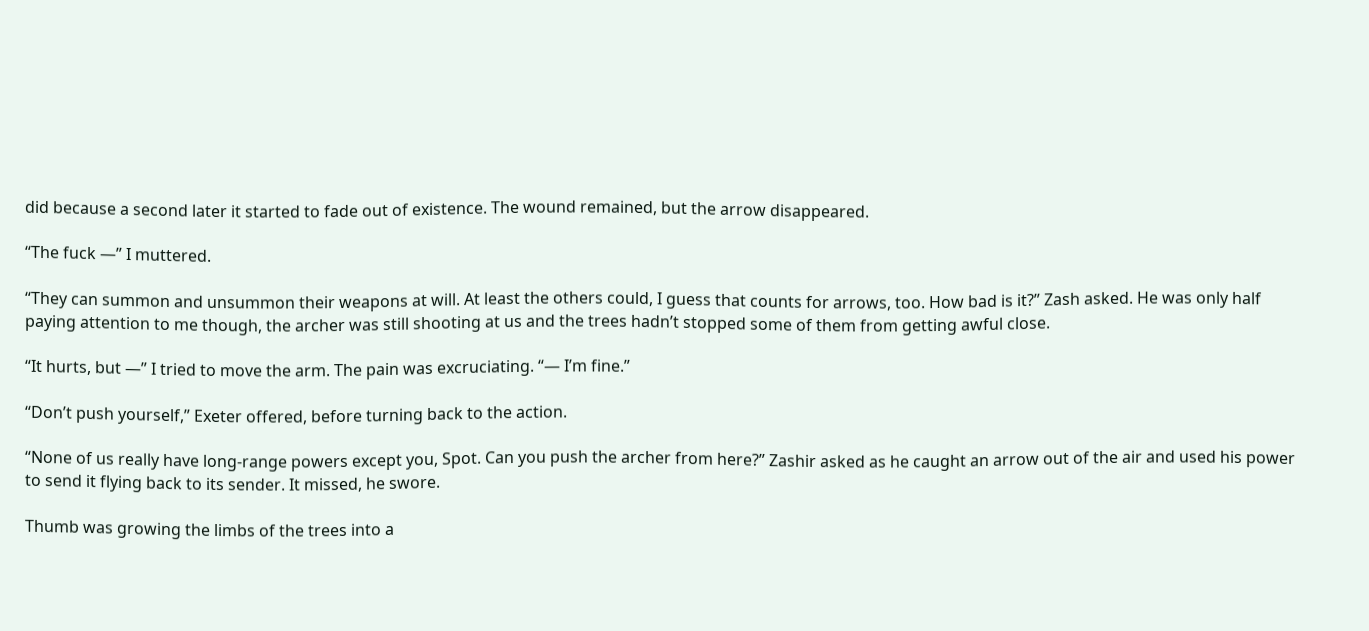did because a second later it started to fade out of existence. The wound remained, but the arrow disappeared.

“The fuck —” I muttered.

“They can summon and unsummon their weapons at will. At least the others could, I guess that counts for arrows, too. How bad is it?” Zash asked. He was only half paying attention to me though, the archer was still shooting at us and the trees hadn’t stopped some of them from getting awful close.

“It hurts, but —” I tried to move the arm. The pain was excruciating. “— I’m fine.”

“Don’t push yourself,” Exeter offered, before turning back to the action.

“None of us really have long-range powers except you, Spot. Can you push the archer from here?” Zashir asked as he caught an arrow out of the air and used his power to send it flying back to its sender. It missed, he swore.

Thumb was growing the limbs of the trees into a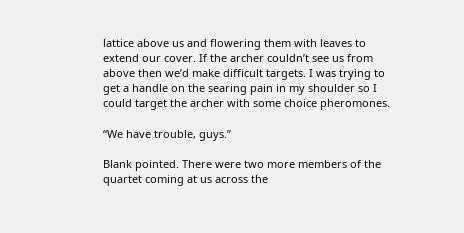lattice above us and flowering them with leaves to extend our cover. If the archer couldn’t see us from above then we’d make difficult targets. I was trying to get a handle on the searing pain in my shoulder so I could target the archer with some choice pheromones.

“We have trouble, guys.”

Blank pointed. There were two more members of the quartet coming at us across the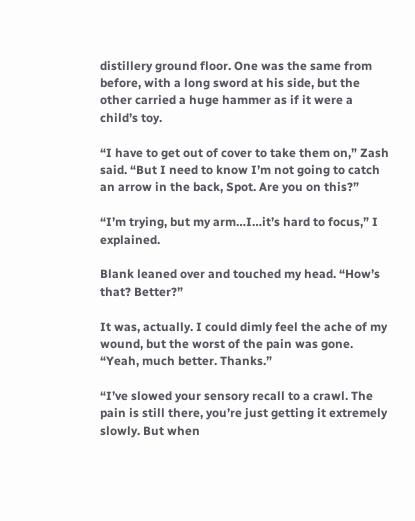distillery ground floor. One was the same from before, with a long sword at his side, but the other carried a huge hammer as if it were a child’s toy.

“I have to get out of cover to take them on,” Zash said. “But I need to know I’m not going to catch an arrow in the back, Spot. Are you on this?”

“I’m trying, but my arm…I…it’s hard to focus,” I explained.

Blank leaned over and touched my head. “How’s that? Better?”

It was, actually. I could dimly feel the ache of my wound, but the worst of the pain was gone. “Yeah, much better. Thanks.”

“I’ve slowed your sensory recall to a crawl. The pain is still there, you’re just getting it extremely slowly. But when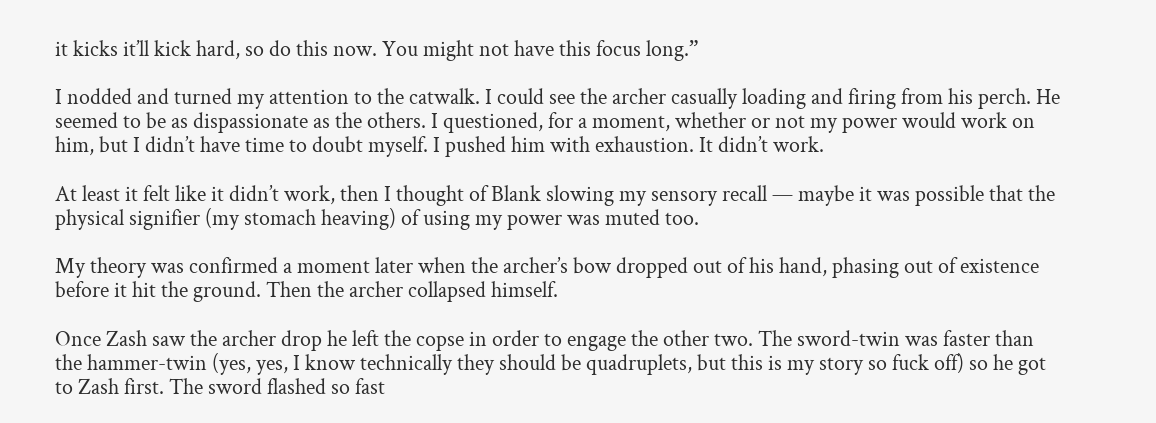it kicks it’ll kick hard, so do this now. You might not have this focus long.”

I nodded and turned my attention to the catwalk. I could see the archer casually loading and firing from his perch. He seemed to be as dispassionate as the others. I questioned, for a moment, whether or not my power would work on him, but I didn’t have time to doubt myself. I pushed him with exhaustion. It didn’t work.

At least it felt like it didn’t work, then I thought of Blank slowing my sensory recall — maybe it was possible that the physical signifier (my stomach heaving) of using my power was muted too.

My theory was confirmed a moment later when the archer’s bow dropped out of his hand, phasing out of existence before it hit the ground. Then the archer collapsed himself.

Once Zash saw the archer drop he left the copse in order to engage the other two. The sword-twin was faster than the hammer-twin (yes, yes, I know technically they should be quadruplets, but this is my story so fuck off) so he got to Zash first. The sword flashed so fast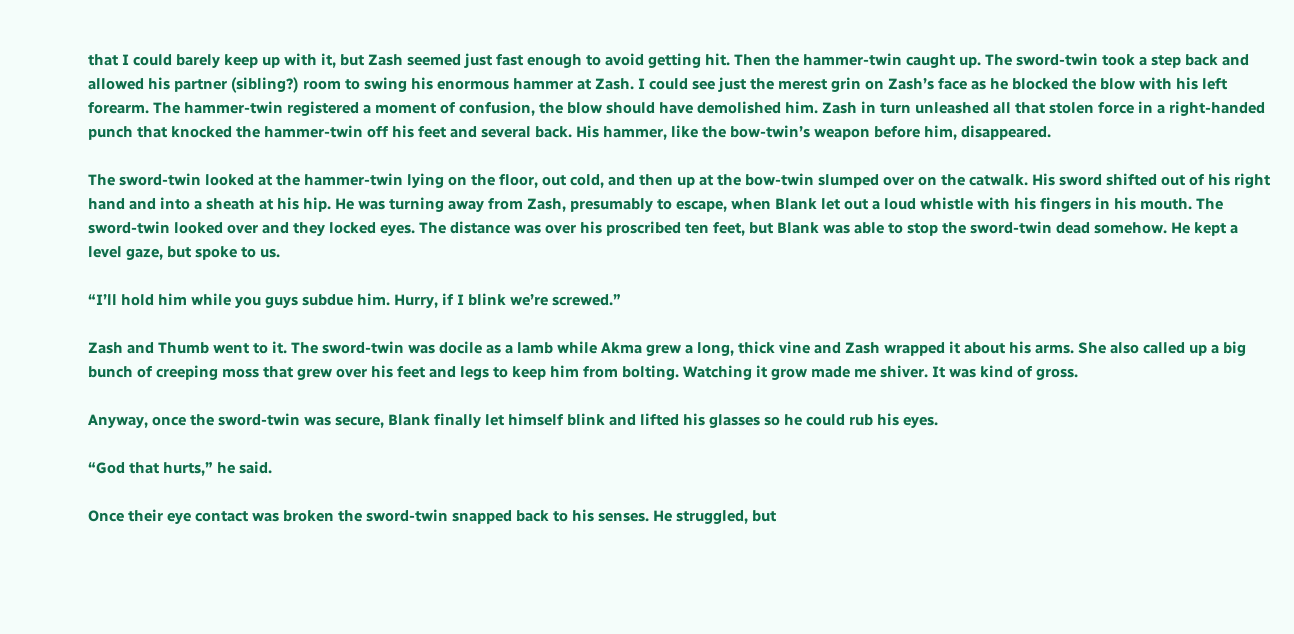that I could barely keep up with it, but Zash seemed just fast enough to avoid getting hit. Then the hammer-twin caught up. The sword-twin took a step back and allowed his partner (sibling?) room to swing his enormous hammer at Zash. I could see just the merest grin on Zash’s face as he blocked the blow with his left forearm. The hammer-twin registered a moment of confusion, the blow should have demolished him. Zash in turn unleashed all that stolen force in a right-handed punch that knocked the hammer-twin off his feet and several back. His hammer, like the bow-twin’s weapon before him, disappeared.

The sword-twin looked at the hammer-twin lying on the floor, out cold, and then up at the bow-twin slumped over on the catwalk. His sword shifted out of his right hand and into a sheath at his hip. He was turning away from Zash, presumably to escape, when Blank let out a loud whistle with his fingers in his mouth. The sword-twin looked over and they locked eyes. The distance was over his proscribed ten feet, but Blank was able to stop the sword-twin dead somehow. He kept a level gaze, but spoke to us.

“I’ll hold him while you guys subdue him. Hurry, if I blink we’re screwed.”

Zash and Thumb went to it. The sword-twin was docile as a lamb while Akma grew a long, thick vine and Zash wrapped it about his arms. She also called up a big bunch of creeping moss that grew over his feet and legs to keep him from bolting. Watching it grow made me shiver. It was kind of gross.

Anyway, once the sword-twin was secure, Blank finally let himself blink and lifted his glasses so he could rub his eyes.

“God that hurts,” he said.

Once their eye contact was broken the sword-twin snapped back to his senses. He struggled, but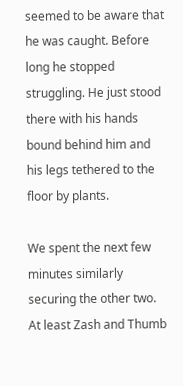seemed to be aware that he was caught. Before long he stopped struggling. He just stood there with his hands bound behind him and his legs tethered to the floor by plants.

We spent the next few minutes similarly securing the other two. At least Zash and Thumb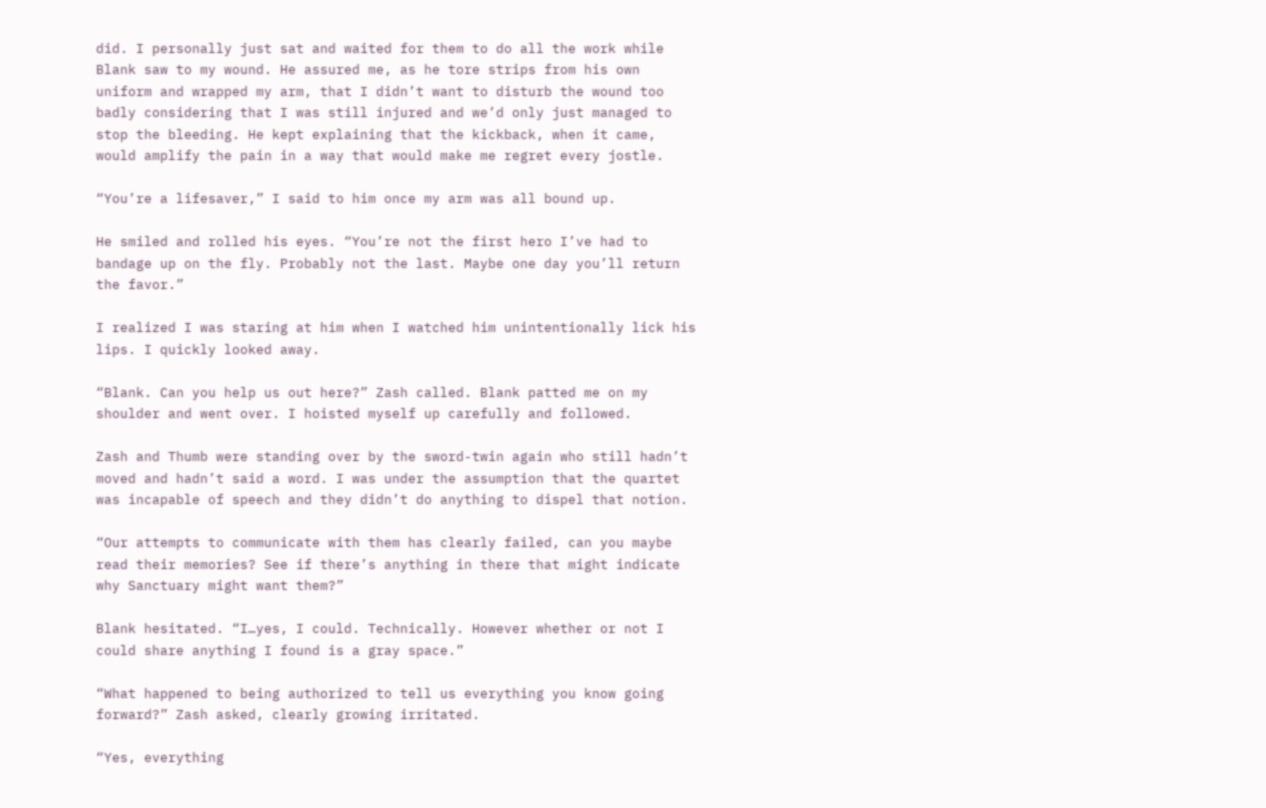did. I personally just sat and waited for them to do all the work while Blank saw to my wound. He assured me, as he tore strips from his own uniform and wrapped my arm, that I didn’t want to disturb the wound too badly considering that I was still injured and we’d only just managed to stop the bleeding. He kept explaining that the kickback, when it came, would amplify the pain in a way that would make me regret every jostle.

“You’re a lifesaver,” I said to him once my arm was all bound up.

He smiled and rolled his eyes. “You’re not the first hero I’ve had to bandage up on the fly. Probably not the last. Maybe one day you’ll return the favor.”

I realized I was staring at him when I watched him unintentionally lick his lips. I quickly looked away.

“Blank. Can you help us out here?” Zash called. Blank patted me on my shoulder and went over. I hoisted myself up carefully and followed.

Zash and Thumb were standing over by the sword-twin again who still hadn’t moved and hadn’t said a word. I was under the assumption that the quartet was incapable of speech and they didn’t do anything to dispel that notion.

“Our attempts to communicate with them has clearly failed, can you maybe read their memories? See if there’s anything in there that might indicate why Sanctuary might want them?”

Blank hesitated. “I…yes, I could. Technically. However whether or not I could share anything I found is a gray space.”

“What happened to being authorized to tell us everything you know going forward?” Zash asked, clearly growing irritated.

“Yes, everything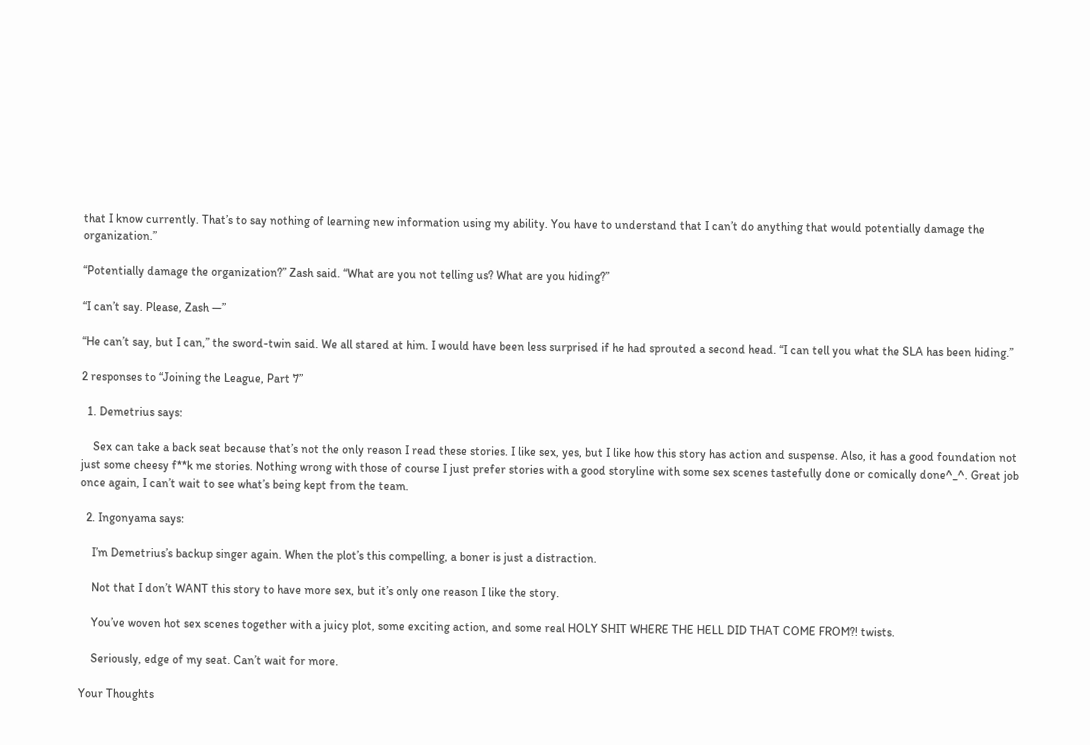that I know currently. That’s to say nothing of learning new information using my ability. You have to understand that I can’t do anything that would potentially damage the organization.”

“Potentially damage the organization?” Zash said. “What are you not telling us? What are you hiding?”

“I can’t say. Please, Zash —”

“He can’t say, but I can,” the sword-twin said. We all stared at him. I would have been less surprised if he had sprouted a second head. “I can tell you what the SLA has been hiding.”

2 responses to “Joining the League, Part 7”

  1. Demetrius says:

    Sex can take a back seat because that’s not the only reason I read these stories. I like sex, yes, but I like how this story has action and suspense. Also, it has a good foundation not just some cheesy f**k me stories. Nothing wrong with those of course I just prefer stories with a good storyline with some sex scenes tastefully done or comically done^_^. Great job once again, I can’t wait to see what’s being kept from the team.

  2. Ingonyama says:

    I’m Demetrius’s backup singer again. When the plot’s this compelling, a boner is just a distraction.

    Not that I don’t WANT this story to have more sex, but it’s only one reason I like the story.

    You’ve woven hot sex scenes together with a juicy plot, some exciting action, and some real HOLY SHIT WHERE THE HELL DID THAT COME FROM?! twists.

    Seriously, edge of my seat. Can’t wait for more.

Your Thoughts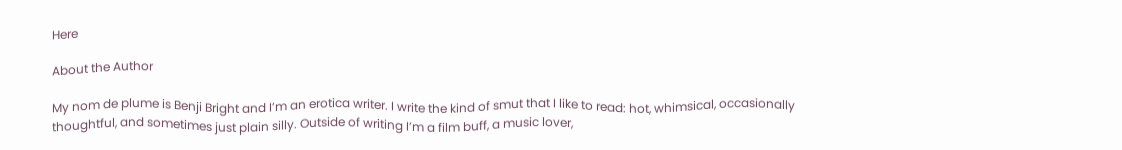Here

About the Author

My nom de plume is Benji Bright and I’m an erotica writer. I write the kind of smut that I like to read: hot, whimsical, occasionally thoughtful, and sometimes just plain silly. Outside of writing I’m a film buff, a music lover,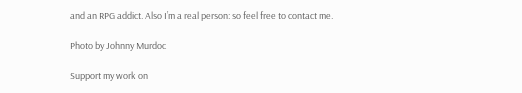and an RPG addict. Also I’m a real person: so feel free to contact me.

Photo by Johnny Murdoc

Support my work on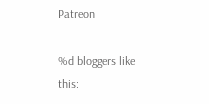Patreon

%d bloggers like this: